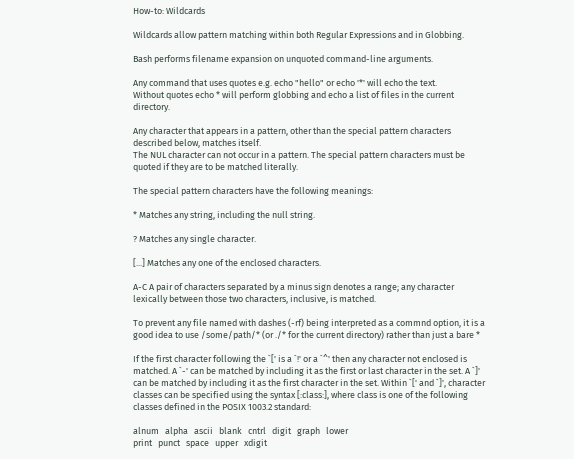How-to: Wildcards

Wildcards allow pattern matching within both Regular Expressions and in Globbing.

Bash performs filename expansion on unquoted command-line arguments.

Any command that uses quotes e.g. echo "hello" or echo '*' will echo the text.
Without quotes echo * will perform globbing and echo a list of files in the current directory.

Any character that appears in a pattern, other than the special pattern characters described below, matches itself.
The NUL character can not occur in a pattern. The special pattern characters must be quoted if they are to be matched literally.

The special pattern characters have the following meanings:

* Matches any string, including the null string.

? Matches any single character.

[...] Matches any one of the enclosed characters.

A-C A pair of characters separated by a minus sign denotes a range; any character lexically between those two characters, inclusive, is matched.

To prevent any file named with dashes (-rf) being interpreted as a commnd option, it is a good idea to use /some/path/* (or ./* for the current directory) rather than just a bare *

If the first character following the `[' is a `!' or a `^' then any character not enclosed is matched. A `-' can be matched by including it as the first or last character in the set. A `]' can be matched by including it as the first character in the set. Within `[' and `]', character classes can be specified using the syntax [:class:], where class is one of the following classes defined in the POSIX 1003.2 standard:

alnum   alpha   ascii   blank   cntrl   digit   graph   lower
print   punct   space   upper   xdigit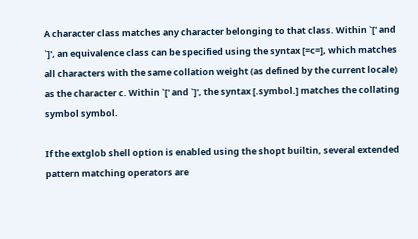A character class matches any character belonging to that class. Within `[' and `]', an equivalence class can be specified using the syntax [=c=], which matches all characters with the same collation weight (as defined by the current locale) as the character c. Within `[' and `]', the syntax [.symbol.] matches the collating symbol symbol.

If the extglob shell option is enabled using the shopt builtin, several extended pattern matching operators are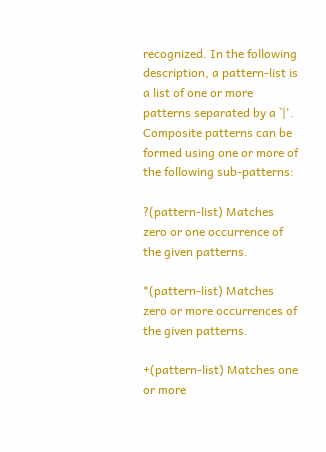recognized. In the following description, a pattern-list is a list of one or more patterns separated by a `|'. Composite patterns can be formed using one or more of the following sub-patterns:

?(pattern-list) Matches zero or one occurrence of the given patterns.

*(pattern-list) Matches zero or more occurrences of the given patterns.

+(pattern-list) Matches one or more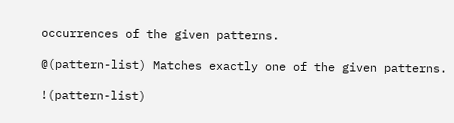occurrences of the given patterns.

@(pattern-list) Matches exactly one of the given patterns.

!(pattern-list)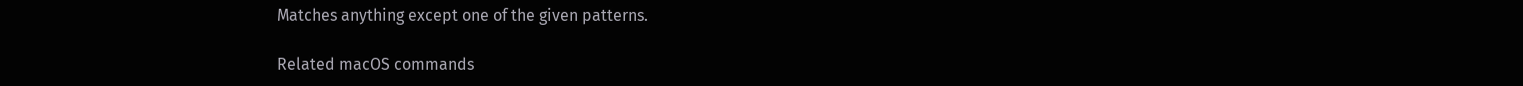Matches anything except one of the given patterns.

Related macOS commands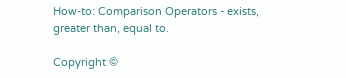How-to: Comparison Operators - exists, greater than, equal to.

Copyright ©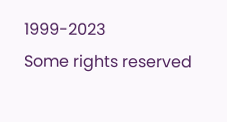1999-2023
Some rights reserved